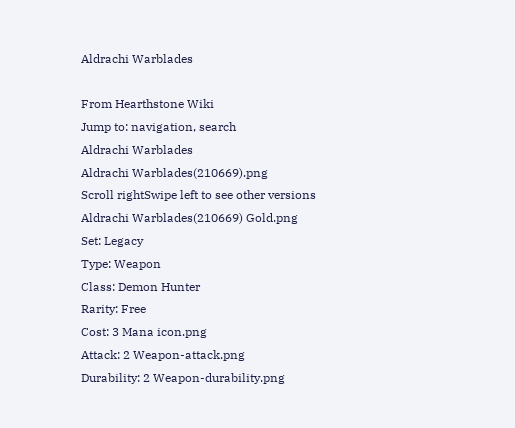Aldrachi Warblades

From Hearthstone Wiki
Jump to: navigation, search
Aldrachi Warblades
Aldrachi Warblades(210669).png
Scroll rightSwipe left to see other versions
Aldrachi Warblades(210669) Gold.png
Set: Legacy
Type: Weapon
Class: Demon Hunter
Rarity: Free
Cost: 3 Mana icon.png
Attack: 2 Weapon-attack.png
Durability: 2 Weapon-durability.png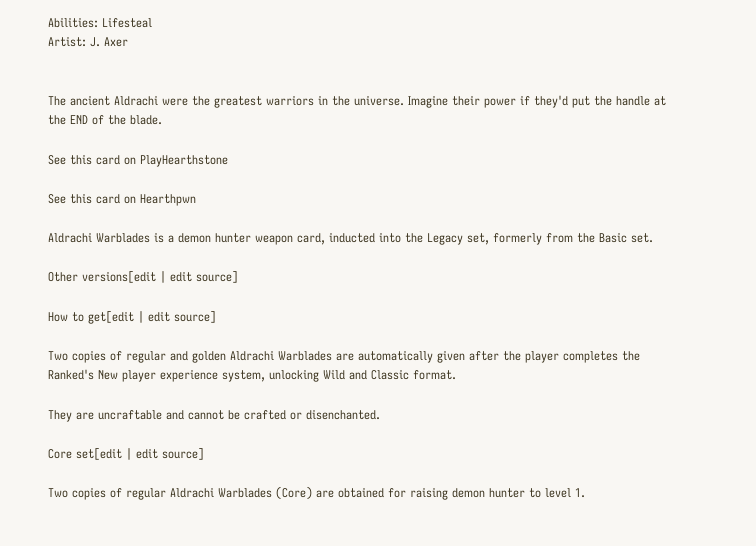Abilities: Lifesteal
Artist: J. Axer


The ancient Aldrachi were the greatest warriors in the universe. Imagine their power if they'd put the handle at the END of the blade.

See this card on PlayHearthstone

See this card on Hearthpwn

Aldrachi Warblades is a demon hunter weapon card, inducted into the Legacy set, formerly from the Basic set.

Other versions[edit | edit source]

How to get[edit | edit source]

Two copies of regular and golden Aldrachi Warblades are automatically given after the player completes the Ranked's New player experience system, unlocking Wild and Classic format.

They are uncraftable and cannot be crafted or disenchanted.

Core set[edit | edit source]

Two copies of regular Aldrachi Warblades (Core) are obtained for raising demon hunter to level 1.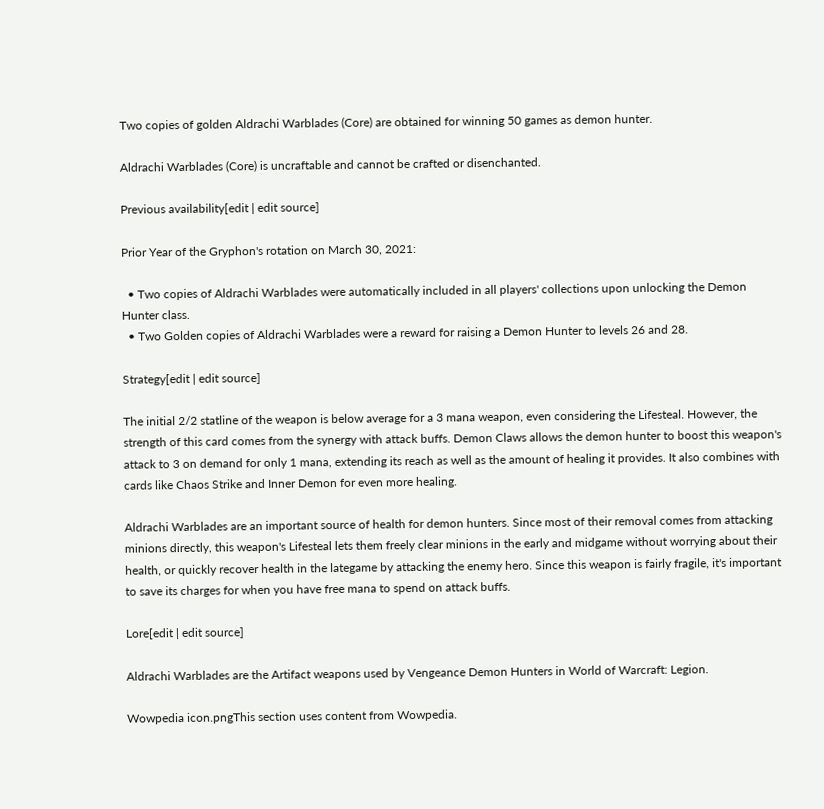Two copies of golden Aldrachi Warblades (Core) are obtained for winning 50 games as demon hunter.

Aldrachi Warblades (Core) is uncraftable and cannot be crafted or disenchanted.

Previous availability[edit | edit source]

Prior Year of the Gryphon's rotation on March 30, 2021:

  • Two copies of Aldrachi Warblades were automatically included in all players' collections upon unlocking the Demon Hunter class.
  • Two Golden copies of Aldrachi Warblades were a reward for raising a Demon Hunter to levels 26 and 28.

Strategy[edit | edit source]

The initial 2/2 statline of the weapon is below average for a 3 mana weapon, even considering the Lifesteal. However, the strength of this card comes from the synergy with attack buffs. Demon Claws allows the demon hunter to boost this weapon's attack to 3 on demand for only 1 mana, extending its reach as well as the amount of healing it provides. It also combines with cards like Chaos Strike and Inner Demon for even more healing.

Aldrachi Warblades are an important source of health for demon hunters. Since most of their removal comes from attacking minions directly, this weapon's Lifesteal lets them freely clear minions in the early and midgame without worrying about their health, or quickly recover health in the lategame by attacking the enemy hero. Since this weapon is fairly fragile, it's important to save its charges for when you have free mana to spend on attack buffs.

Lore[edit | edit source]

Aldrachi Warblades are the Artifact weapons used by Vengeance Demon Hunters in World of Warcraft: Legion.

Wowpedia icon.pngThis section uses content from Wowpedia.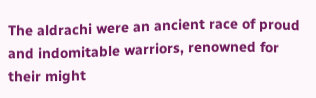The aldrachi were an ancient race of proud and indomitable warriors, renowned for their might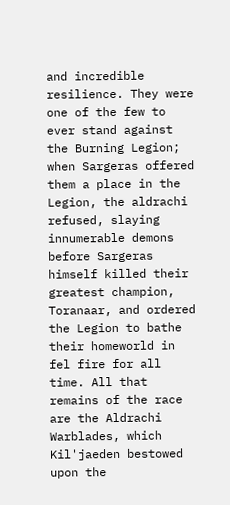and incredible resilience. They were one of the few to ever stand against the Burning Legion; when Sargeras offered them a place in the Legion, the aldrachi refused, slaying innumerable demons before Sargeras himself killed their greatest champion, Toranaar, and ordered the Legion to bathe their homeworld in fel fire for all time. All that remains of the race are the Aldrachi Warblades, which Kil'jaeden bestowed upon the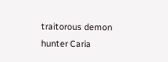traitorous demon hunter Caria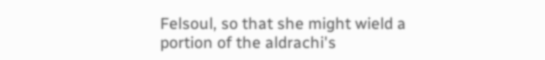Felsoul, so that she might wield a portion of the aldrachi's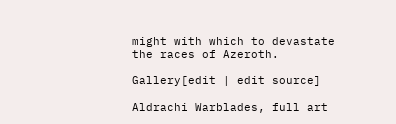might with which to devastate the races of Azeroth.

Gallery[edit | edit source]

Aldrachi Warblades, full art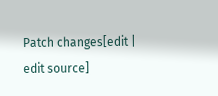Patch changes[edit | edit source]